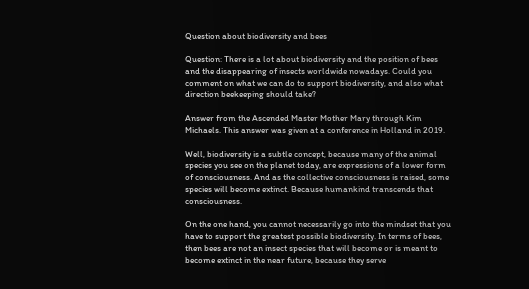Question about biodiversity and bees

Question: There is a lot about biodiversity and the position of bees and the disappearing of insects worldwide nowadays. Could you comment on what we can do to support biodiversity, and also what direction beekeeping should take?

Answer from the Ascended Master Mother Mary through Kim Michaels. This answer was given at a conference in Holland in 2019.

Well, biodiversity is a subtle concept, because many of the animal species you see on the planet today, are expressions of a lower form of consciousness. And as the collective consciousness is raised, some species will become extinct. Because humankind transcends that consciousness.

On the one hand, you cannot necessarily go into the mindset that you have to support the greatest possible biodiversity. In terms of bees, then bees are not an insect species that will become or is meant to become extinct in the near future, because they serve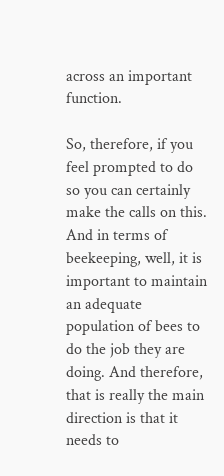across an important function.

So, therefore, if you feel prompted to do so you can certainly make the calls on this. And in terms of beekeeping, well, it is important to maintain an adequate population of bees to do the job they are doing. And therefore, that is really the main direction is that it needs to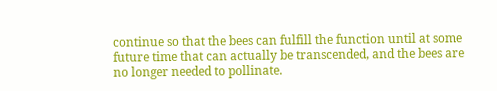continue so that the bees can fulfill the function until at some future time that can actually be transcended, and the bees are no longer needed to pollinate.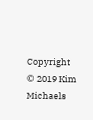Copyright © 2019 Kim Michaels